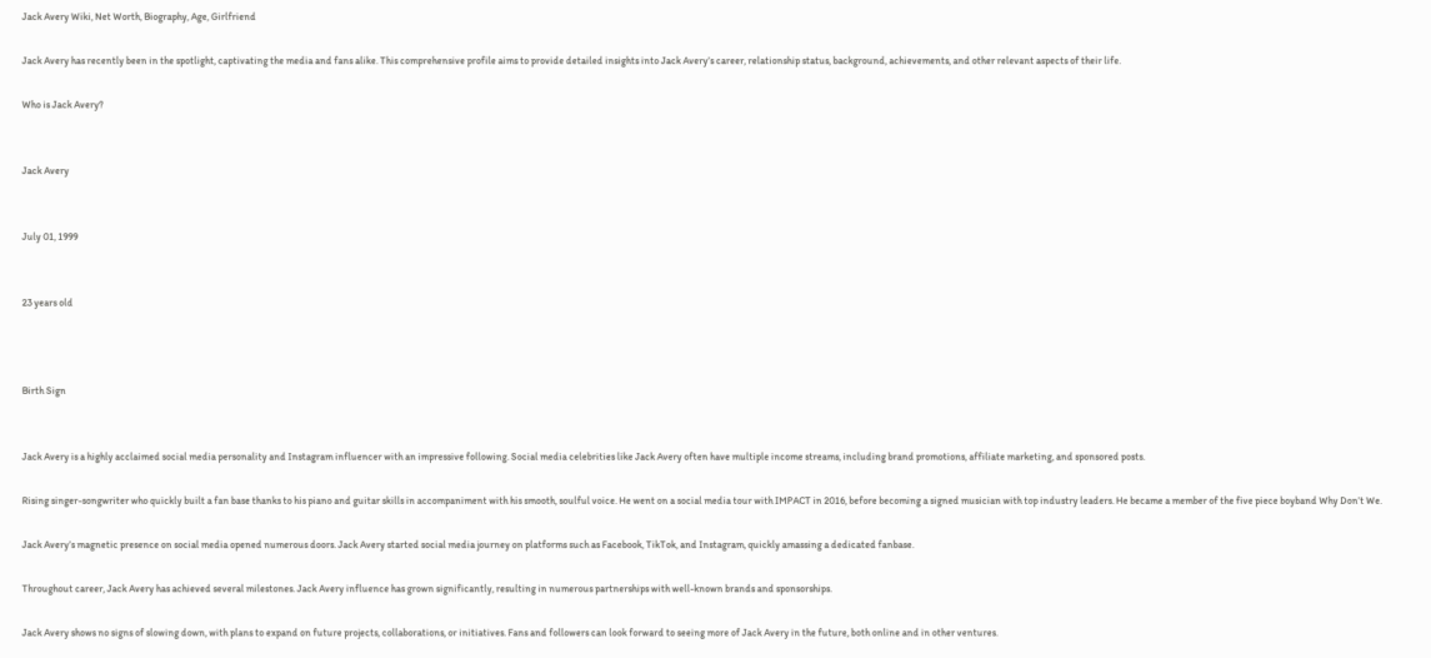Jack Avery Wiki, Net Worth, Biography, Age, Girlfriend

Jack Avery has recently been in the spotlight, captivating the media and fans alike. This comprehensive profile aims to provide detailed insights into Jack Avery’s career, relationship status, background, achievements, and other relevant aspects of their life.

Who is Jack Avery?


Jack Avery


July 01, 1999


23 years old



Birth Sign


Jack Avery is a highly acclaimed social media personality and Instagram influencer with an impressive following. Social media celebrities like Jack Avery often have multiple income streams, including brand promotions, affiliate marketing, and sponsored posts.

Rising singer-songwriter who quickly built a fan base thanks to his piano and guitar skills in accompaniment with his smooth, soulful voice. He went on a social media tour with IMPACT in 2016, before becoming a signed musician with top industry leaders. He became a member of the five piece boyband Why Don’t We.

Jack Avery’s magnetic presence on social media opened numerous doors. Jack Avery started social media journey on platforms such as Facebook, TikTok, and Instagram, quickly amassing a dedicated fanbase.

Throughout career, Jack Avery has achieved several milestones. Jack Avery influence has grown significantly, resulting in numerous partnerships with well-known brands and sponsorships.

Jack Avery shows no signs of slowing down, with plans to expand on future projects, collaborations, or initiatives. Fans and followers can look forward to seeing more of Jack Avery in the future, both online and in other ventures.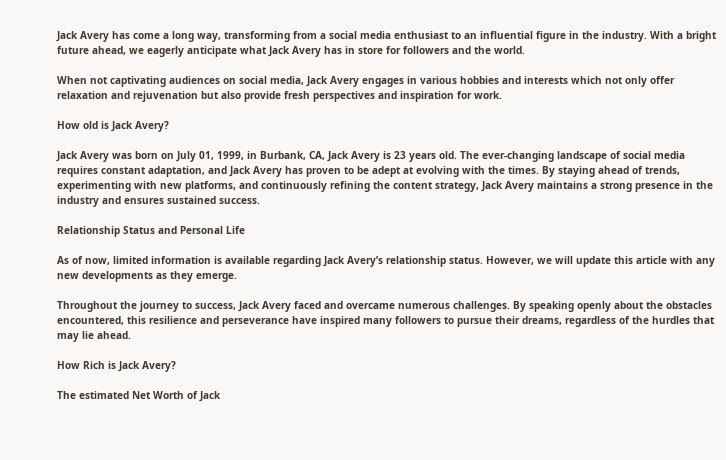Jack Avery has come a long way, transforming from a social media enthusiast to an influential figure in the industry. With a bright future ahead, we eagerly anticipate what Jack Avery has in store for followers and the world.

When not captivating audiences on social media, Jack Avery engages in various hobbies and interests which not only offer relaxation and rejuvenation but also provide fresh perspectives and inspiration for work.

How old is Jack Avery?

Jack Avery was born on July 01, 1999, in Burbank, CA, Jack Avery is 23 years old. The ever-changing landscape of social media requires constant adaptation, and Jack Avery has proven to be adept at evolving with the times. By staying ahead of trends, experimenting with new platforms, and continuously refining the content strategy, Jack Avery maintains a strong presence in the industry and ensures sustained success.

Relationship Status and Personal Life

As of now, limited information is available regarding Jack Avery’s relationship status. However, we will update this article with any new developments as they emerge.

Throughout the journey to success, Jack Avery faced and overcame numerous challenges. By speaking openly about the obstacles encountered, this resilience and perseverance have inspired many followers to pursue their dreams, regardless of the hurdles that may lie ahead.

How Rich is Jack Avery?

The estimated Net Worth of Jack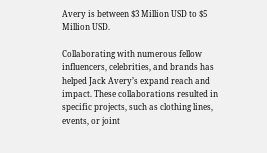Avery is between $3 Million USD to $5 Million USD.

Collaborating with numerous fellow influencers, celebrities, and brands has helped Jack Avery’s expand reach and impact. These collaborations resulted in specific projects, such as clothing lines, events, or joint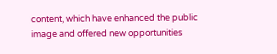content, which have enhanced the public image and offered new opportunities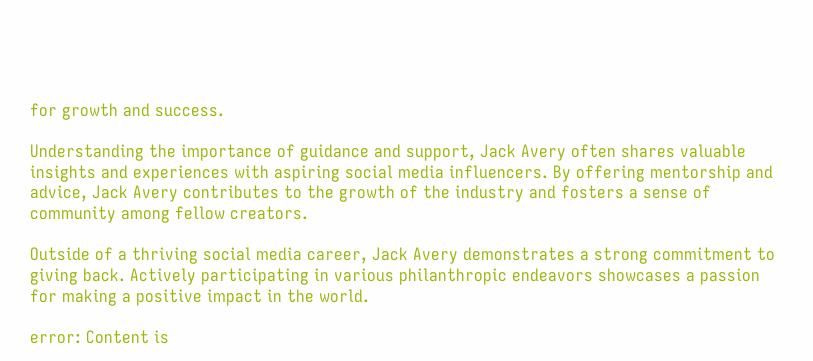for growth and success.

Understanding the importance of guidance and support, Jack Avery often shares valuable insights and experiences with aspiring social media influencers. By offering mentorship and advice, Jack Avery contributes to the growth of the industry and fosters a sense of community among fellow creators.

Outside of a thriving social media career, Jack Avery demonstrates a strong commitment to giving back. Actively participating in various philanthropic endeavors showcases a passion for making a positive impact in the world.

error: Content is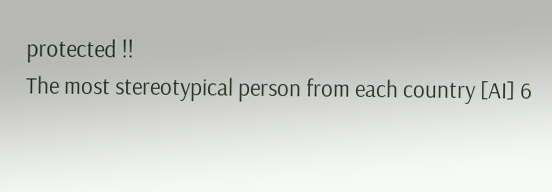protected !!
The most stereotypical person from each country [AI] 6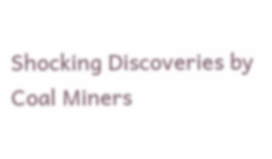Shocking Discoveries by Coal Miners